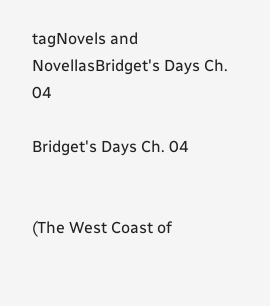tagNovels and NovellasBridget's Days Ch. 04

Bridget's Days Ch. 04


(The West Coast of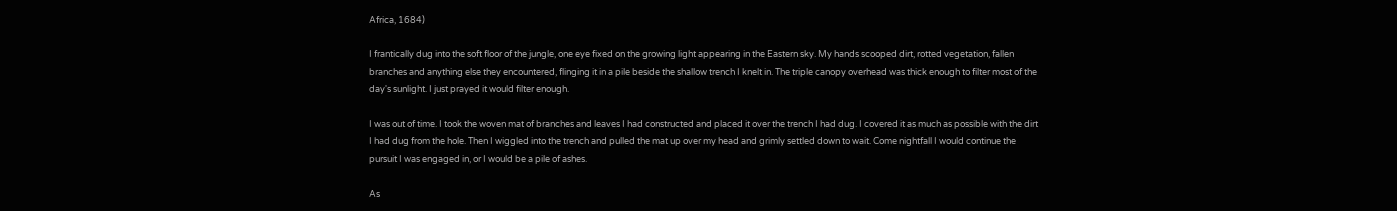Africa, 1684)

I frantically dug into the soft floor of the jungle, one eye fixed on the growing light appearing in the Eastern sky. My hands scooped dirt, rotted vegetation, fallen branches and anything else they encountered, flinging it in a pile beside the shallow trench I knelt in. The triple canopy overhead was thick enough to filter most of the day's sunlight. I just prayed it would filter enough.

I was out of time. I took the woven mat of branches and leaves I had constructed and placed it over the trench I had dug. I covered it as much as possible with the dirt I had dug from the hole. Then I wiggled into the trench and pulled the mat up over my head and grimly settled down to wait. Come nightfall I would continue the pursuit I was engaged in, or I would be a pile of ashes.

As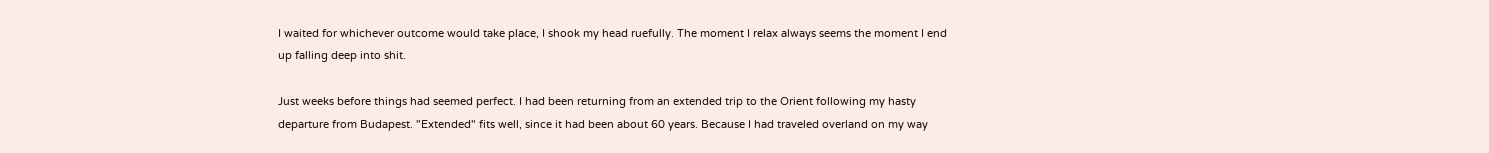I waited for whichever outcome would take place, I shook my head ruefully. The moment I relax always seems the moment I end up falling deep into shit.

Just weeks before things had seemed perfect. I had been returning from an extended trip to the Orient following my hasty departure from Budapest. "Extended" fits well, since it had been about 60 years. Because I had traveled overland on my way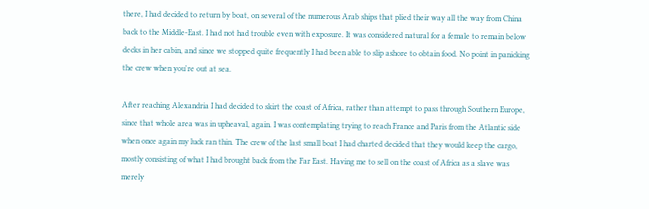there, I had decided to return by boat, on several of the numerous Arab ships that plied their way all the way from China back to the Middle-East. I had not had trouble even with exposure. It was considered natural for a female to remain below decks in her cabin, and since we stopped quite frequently I had been able to slip ashore to obtain food. No point in panicking the crew when you're out at sea.

After reaching Alexandria I had decided to skirt the coast of Africa, rather than attempt to pass through Southern Europe, since that whole area was in upheaval, again. I was contemplating trying to reach France and Paris from the Atlantic side when once again my luck ran thin. The crew of the last small boat I had charted decided that they would keep the cargo, mostly consisting of what I had brought back from the Far East. Having me to sell on the coast of Africa as a slave was merely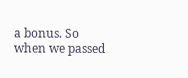a bonus. So when we passed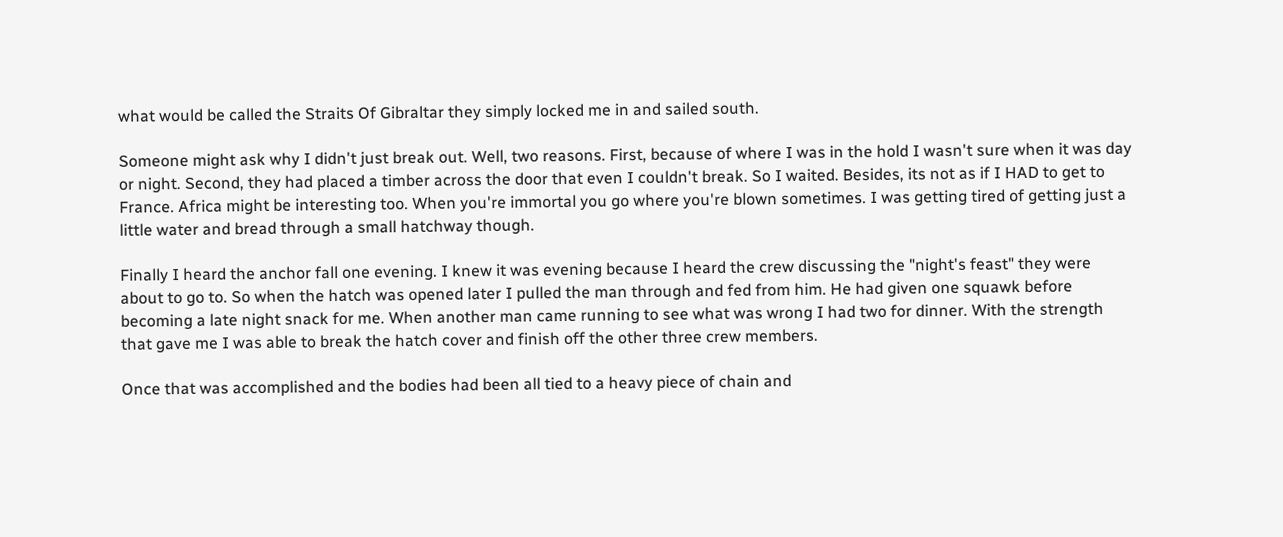what would be called the Straits Of Gibraltar they simply locked me in and sailed south.

Someone might ask why I didn't just break out. Well, two reasons. First, because of where I was in the hold I wasn't sure when it was day or night. Second, they had placed a timber across the door that even I couldn't break. So I waited. Besides, its not as if I HAD to get to France. Africa might be interesting too. When you're immortal you go where you're blown sometimes. I was getting tired of getting just a little water and bread through a small hatchway though.

Finally I heard the anchor fall one evening. I knew it was evening because I heard the crew discussing the "night's feast" they were about to go to. So when the hatch was opened later I pulled the man through and fed from him. He had given one squawk before becoming a late night snack for me. When another man came running to see what was wrong I had two for dinner. With the strength that gave me I was able to break the hatch cover and finish off the other three crew members.

Once that was accomplished and the bodies had been all tied to a heavy piece of chain and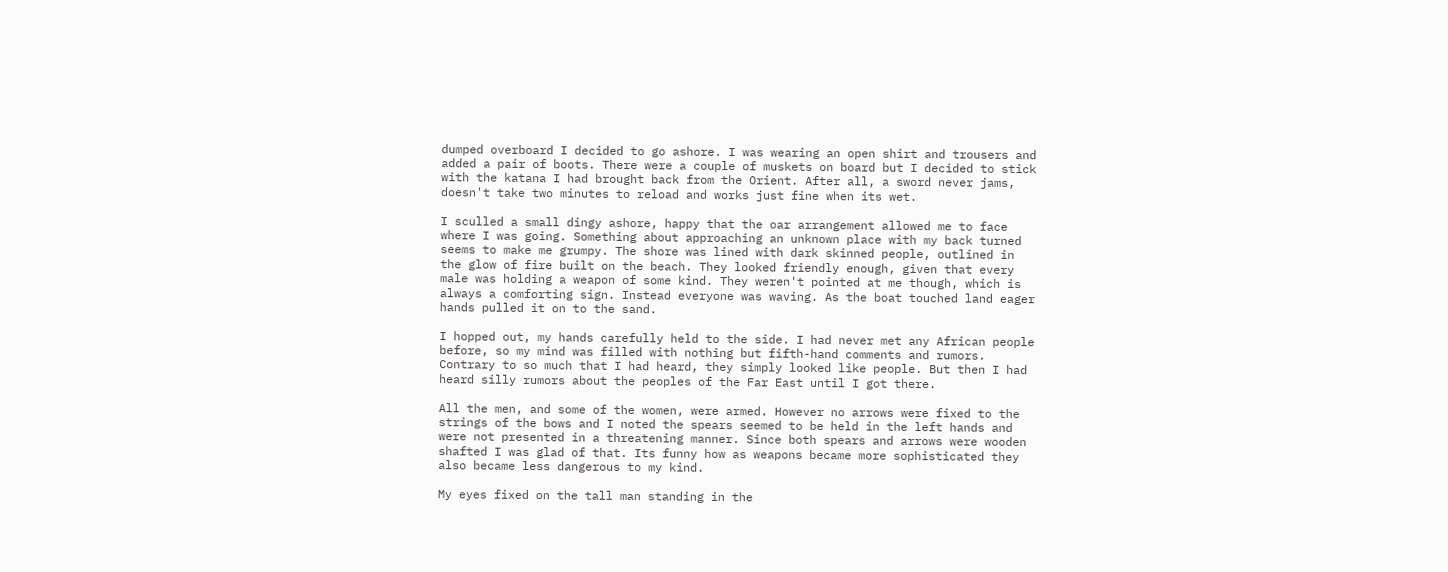dumped overboard I decided to go ashore. I was wearing an open shirt and trousers and added a pair of boots. There were a couple of muskets on board but I decided to stick with the katana I had brought back from the Orient. After all, a sword never jams, doesn't take two minutes to reload and works just fine when its wet.

I sculled a small dingy ashore, happy that the oar arrangement allowed me to face where I was going. Something about approaching an unknown place with my back turned seems to make me grumpy. The shore was lined with dark skinned people, outlined in the glow of fire built on the beach. They looked friendly enough, given that every male was holding a weapon of some kind. They weren't pointed at me though, which is always a comforting sign. Instead everyone was waving. As the boat touched land eager hands pulled it on to the sand.

I hopped out, my hands carefully held to the side. I had never met any African people before, so my mind was filled with nothing but fifth-hand comments and rumors. Contrary to so much that I had heard, they simply looked like people. But then I had heard silly rumors about the peoples of the Far East until I got there.

All the men, and some of the women, were armed. However no arrows were fixed to the strings of the bows and I noted the spears seemed to be held in the left hands and were not presented in a threatening manner. Since both spears and arrows were wooden shafted I was glad of that. Its funny how as weapons became more sophisticated they also became less dangerous to my kind.

My eyes fixed on the tall man standing in the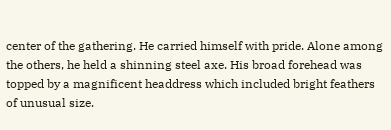center of the gathering. He carried himself with pride. Alone among the others, he held a shinning steel axe. His broad forehead was topped by a magnificent headdress which included bright feathers of unusual size.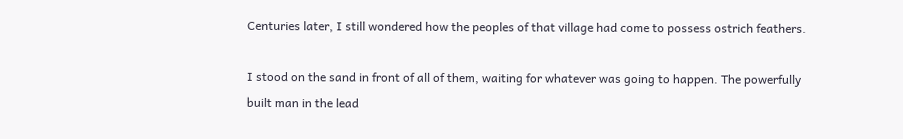Centuries later, I still wondered how the peoples of that village had come to possess ostrich feathers.

I stood on the sand in front of all of them, waiting for whatever was going to happen. The powerfully built man in the lead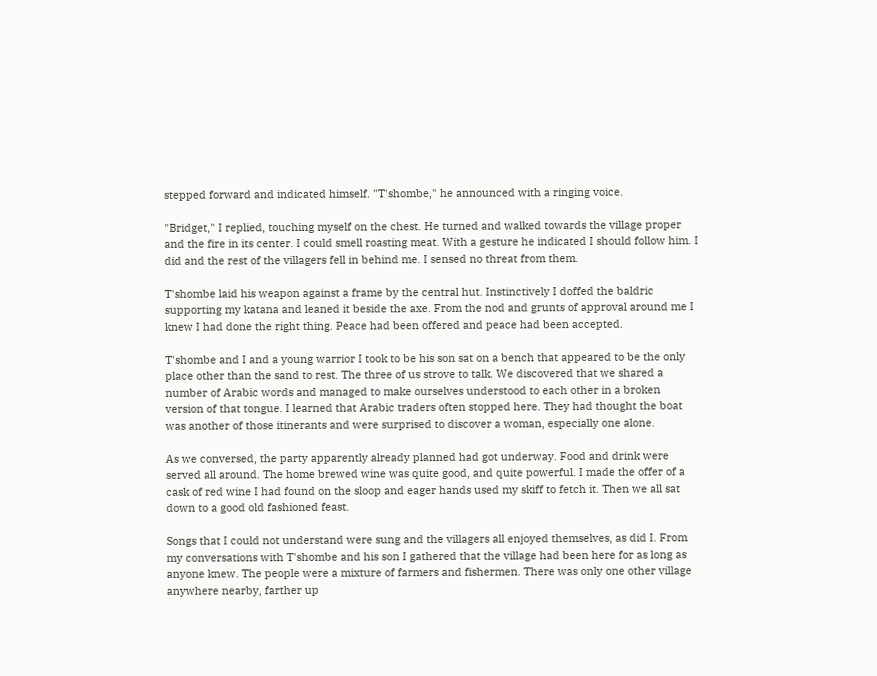stepped forward and indicated himself. "T'shombe," he announced with a ringing voice.

"Bridget," I replied, touching myself on the chest. He turned and walked towards the village proper and the fire in its center. I could smell roasting meat. With a gesture he indicated I should follow him. I did and the rest of the villagers fell in behind me. I sensed no threat from them.

T'shombe laid his weapon against a frame by the central hut. Instinctively I doffed the baldric supporting my katana and leaned it beside the axe. From the nod and grunts of approval around me I knew I had done the right thing. Peace had been offered and peace had been accepted.

T'shombe and I and a young warrior I took to be his son sat on a bench that appeared to be the only place other than the sand to rest. The three of us strove to talk. We discovered that we shared a number of Arabic words and managed to make ourselves understood to each other in a broken version of that tongue. I learned that Arabic traders often stopped here. They had thought the boat was another of those itinerants and were surprised to discover a woman, especially one alone.

As we conversed, the party apparently already planned had got underway. Food and drink were served all around. The home brewed wine was quite good, and quite powerful. I made the offer of a cask of red wine I had found on the sloop and eager hands used my skiff to fetch it. Then we all sat down to a good old fashioned feast.

Songs that I could not understand were sung and the villagers all enjoyed themselves, as did I. From my conversations with T'shombe and his son I gathered that the village had been here for as long as anyone knew. The people were a mixture of farmers and fishermen. There was only one other village anywhere nearby, farther up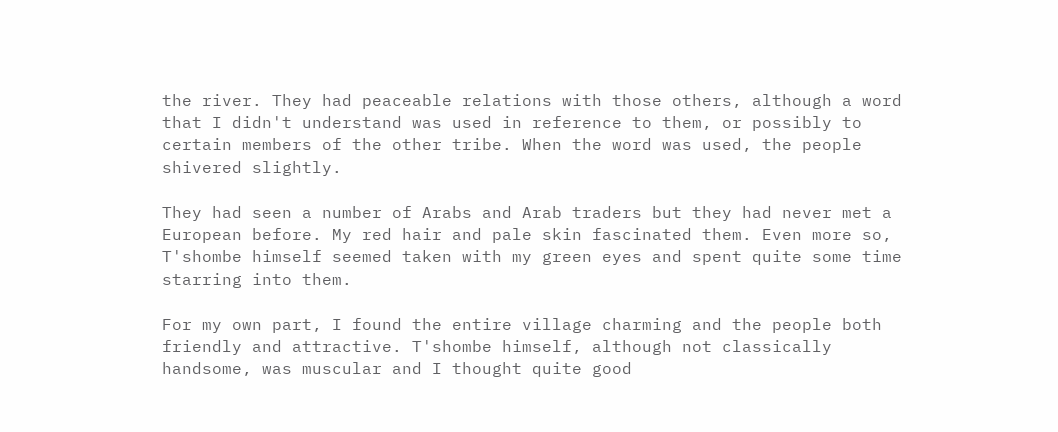the river. They had peaceable relations with those others, although a word that I didn't understand was used in reference to them, or possibly to certain members of the other tribe. When the word was used, the people shivered slightly.

They had seen a number of Arabs and Arab traders but they had never met a European before. My red hair and pale skin fascinated them. Even more so, T'shombe himself seemed taken with my green eyes and spent quite some time starring into them.

For my own part, I found the entire village charming and the people both friendly and attractive. T'shombe himself, although not classically handsome, was muscular and I thought quite good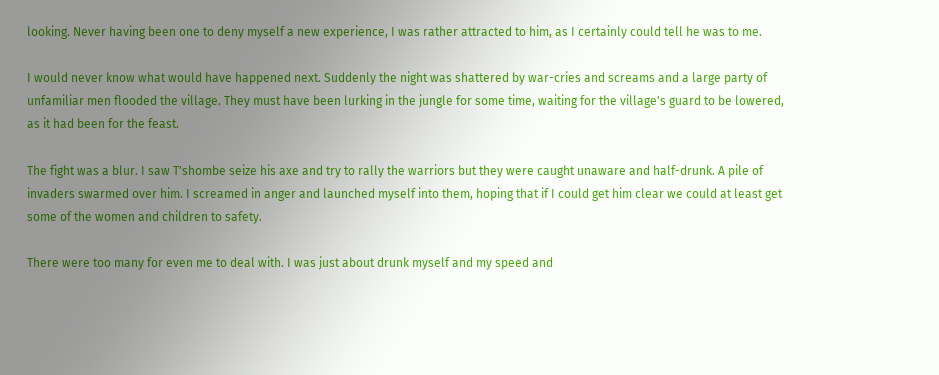looking. Never having been one to deny myself a new experience, I was rather attracted to him, as I certainly could tell he was to me.

I would never know what would have happened next. Suddenly the night was shattered by war-cries and screams and a large party of unfamiliar men flooded the village. They must have been lurking in the jungle for some time, waiting for the village's guard to be lowered, as it had been for the feast.

The fight was a blur. I saw T'shombe seize his axe and try to rally the warriors but they were caught unaware and half-drunk. A pile of invaders swarmed over him. I screamed in anger and launched myself into them, hoping that if I could get him clear we could at least get some of the women and children to safety.

There were too many for even me to deal with. I was just about drunk myself and my speed and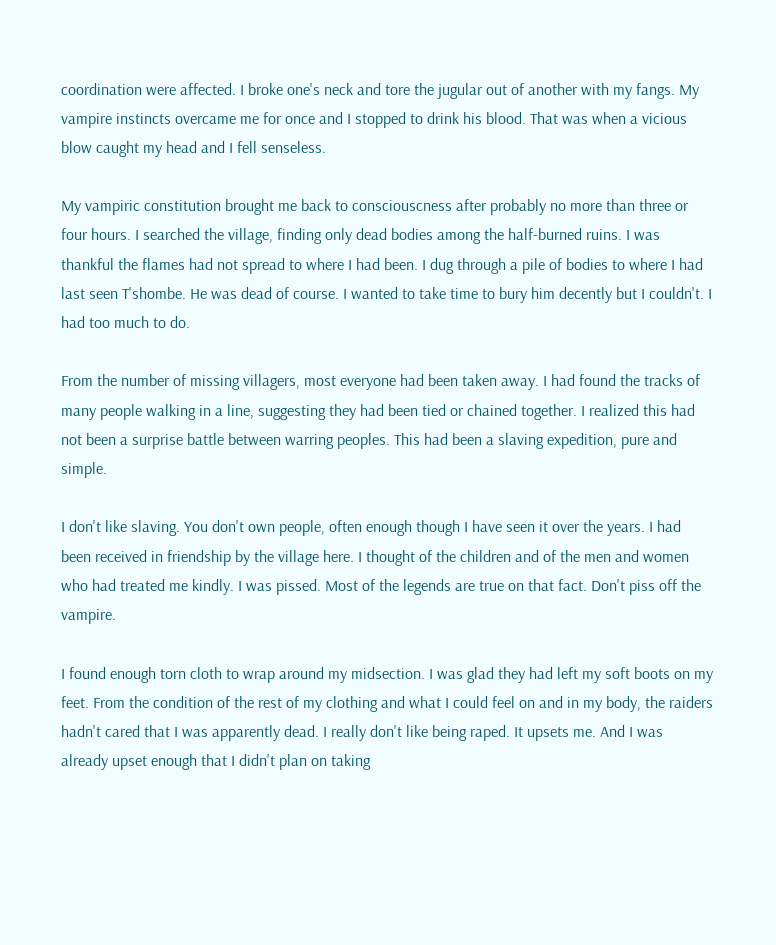coordination were affected. I broke one's neck and tore the jugular out of another with my fangs. My vampire instincts overcame me for once and I stopped to drink his blood. That was when a vicious blow caught my head and I fell senseless.

My vampiric constitution brought me back to consciouscness after probably no more than three or four hours. I searched the village, finding only dead bodies among the half-burned ruins. I was thankful the flames had not spread to where I had been. I dug through a pile of bodies to where I had last seen T'shombe. He was dead of course. I wanted to take time to bury him decently but I couldn't. I had too much to do.

From the number of missing villagers, most everyone had been taken away. I had found the tracks of many people walking in a line, suggesting they had been tied or chained together. I realized this had not been a surprise battle between warring peoples. This had been a slaving expedition, pure and simple.

I don't like slaving. You don't own people, often enough though I have seen it over the years. I had been received in friendship by the village here. I thought of the children and of the men and women who had treated me kindly. I was pissed. Most of the legends are true on that fact. Don't piss off the vampire.

I found enough torn cloth to wrap around my midsection. I was glad they had left my soft boots on my feet. From the condition of the rest of my clothing and what I could feel on and in my body, the raiders hadn't cared that I was apparently dead. I really don't like being raped. It upsets me. And I was already upset enough that I didn't plan on taking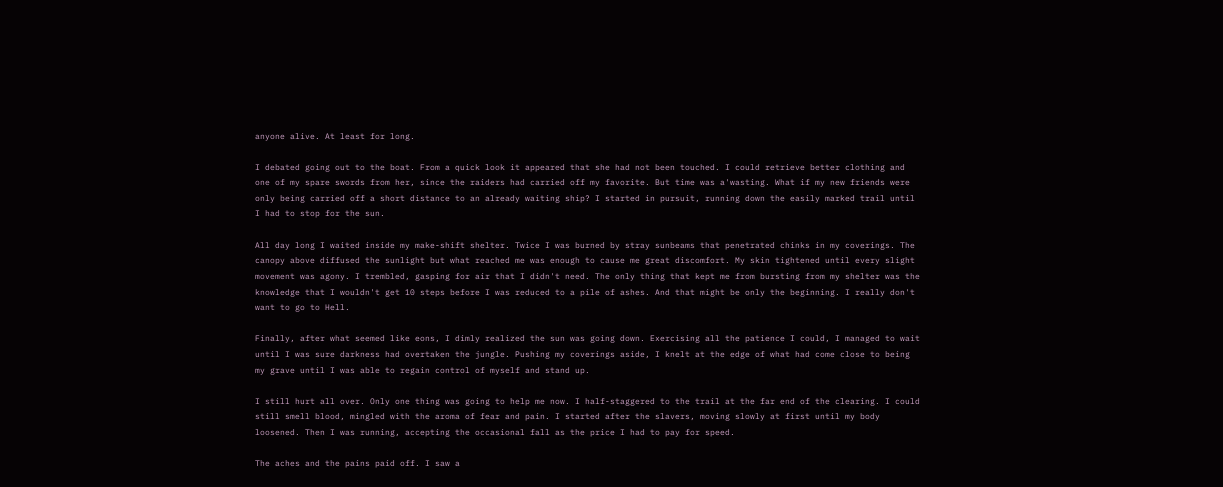anyone alive. At least for long.

I debated going out to the boat. From a quick look it appeared that she had not been touched. I could retrieve better clothing and one of my spare swords from her, since the raiders had carried off my favorite. But time was a'wasting. What if my new friends were only being carried off a short distance to an already waiting ship? I started in pursuit, running down the easily marked trail until I had to stop for the sun.

All day long I waited inside my make-shift shelter. Twice I was burned by stray sunbeams that penetrated chinks in my coverings. The canopy above diffused the sunlight but what reached me was enough to cause me great discomfort. My skin tightened until every slight movement was agony. I trembled, gasping for air that I didn't need. The only thing that kept me from bursting from my shelter was the knowledge that I wouldn't get 10 steps before I was reduced to a pile of ashes. And that might be only the beginning. I really don't want to go to Hell.

Finally, after what seemed like eons, I dimly realized the sun was going down. Exercising all the patience I could, I managed to wait until I was sure darkness had overtaken the jungle. Pushing my coverings aside, I knelt at the edge of what had come close to being my grave until I was able to regain control of myself and stand up.

I still hurt all over. Only one thing was going to help me now. I half-staggered to the trail at the far end of the clearing. I could still smell blood, mingled with the aroma of fear and pain. I started after the slavers, moving slowly at first until my body loosened. Then I was running, accepting the occasional fall as the price I had to pay for speed.

The aches and the pains paid off. I saw a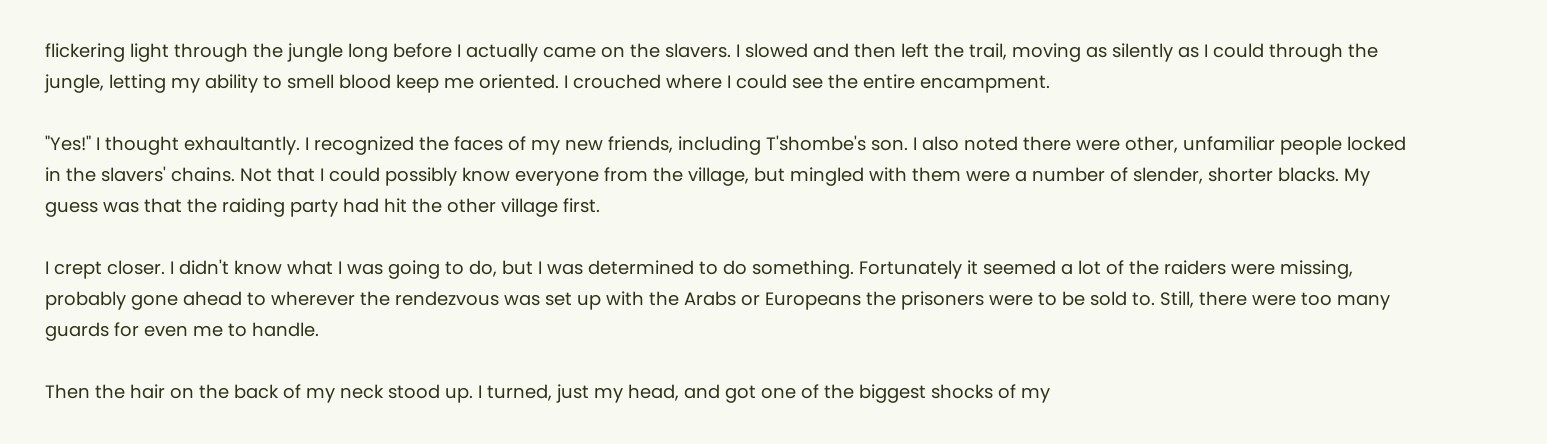flickering light through the jungle long before I actually came on the slavers. I slowed and then left the trail, moving as silently as I could through the jungle, letting my ability to smell blood keep me oriented. I crouched where I could see the entire encampment.

"Yes!" I thought exhaultantly. I recognized the faces of my new friends, including T'shombe's son. I also noted there were other, unfamiliar people locked in the slavers' chains. Not that I could possibly know everyone from the village, but mingled with them were a number of slender, shorter blacks. My guess was that the raiding party had hit the other village first.

I crept closer. I didn't know what I was going to do, but I was determined to do something. Fortunately it seemed a lot of the raiders were missing, probably gone ahead to wherever the rendezvous was set up with the Arabs or Europeans the prisoners were to be sold to. Still, there were too many guards for even me to handle.

Then the hair on the back of my neck stood up. I turned, just my head, and got one of the biggest shocks of my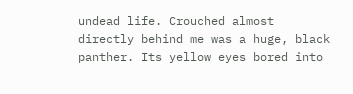undead life. Crouched almost directly behind me was a huge, black panther. Its yellow eyes bored into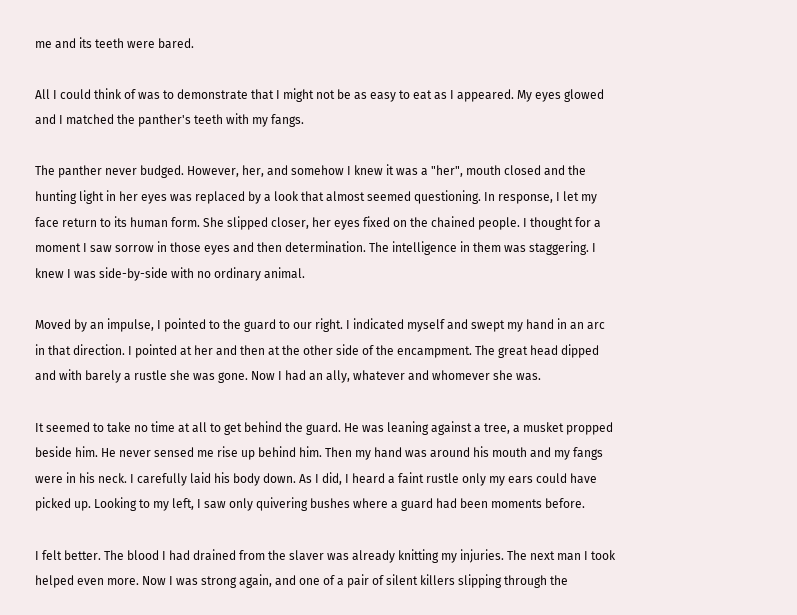me and its teeth were bared.

All I could think of was to demonstrate that I might not be as easy to eat as I appeared. My eyes glowed and I matched the panther's teeth with my fangs.

The panther never budged. However, her, and somehow I knew it was a "her", mouth closed and the hunting light in her eyes was replaced by a look that almost seemed questioning. In response, I let my face return to its human form. She slipped closer, her eyes fixed on the chained people. I thought for a moment I saw sorrow in those eyes and then determination. The intelligence in them was staggering. I knew I was side-by-side with no ordinary animal.

Moved by an impulse, I pointed to the guard to our right. I indicated myself and swept my hand in an arc in that direction. I pointed at her and then at the other side of the encampment. The great head dipped and with barely a rustle she was gone. Now I had an ally, whatever and whomever she was.

It seemed to take no time at all to get behind the guard. He was leaning against a tree, a musket propped beside him. He never sensed me rise up behind him. Then my hand was around his mouth and my fangs were in his neck. I carefully laid his body down. As I did, I heard a faint rustle only my ears could have picked up. Looking to my left, I saw only quivering bushes where a guard had been moments before.

I felt better. The blood I had drained from the slaver was already knitting my injuries. The next man I took helped even more. Now I was strong again, and one of a pair of silent killers slipping through the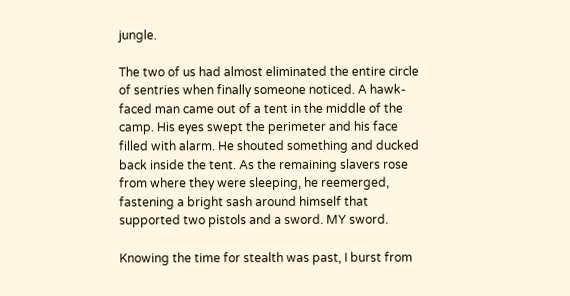jungle.

The two of us had almost eliminated the entire circle of sentries when finally someone noticed. A hawk-faced man came out of a tent in the middle of the camp. His eyes swept the perimeter and his face filled with alarm. He shouted something and ducked back inside the tent. As the remaining slavers rose from where they were sleeping, he reemerged, fastening a bright sash around himself that supported two pistols and a sword. MY sword.

Knowing the time for stealth was past, I burst from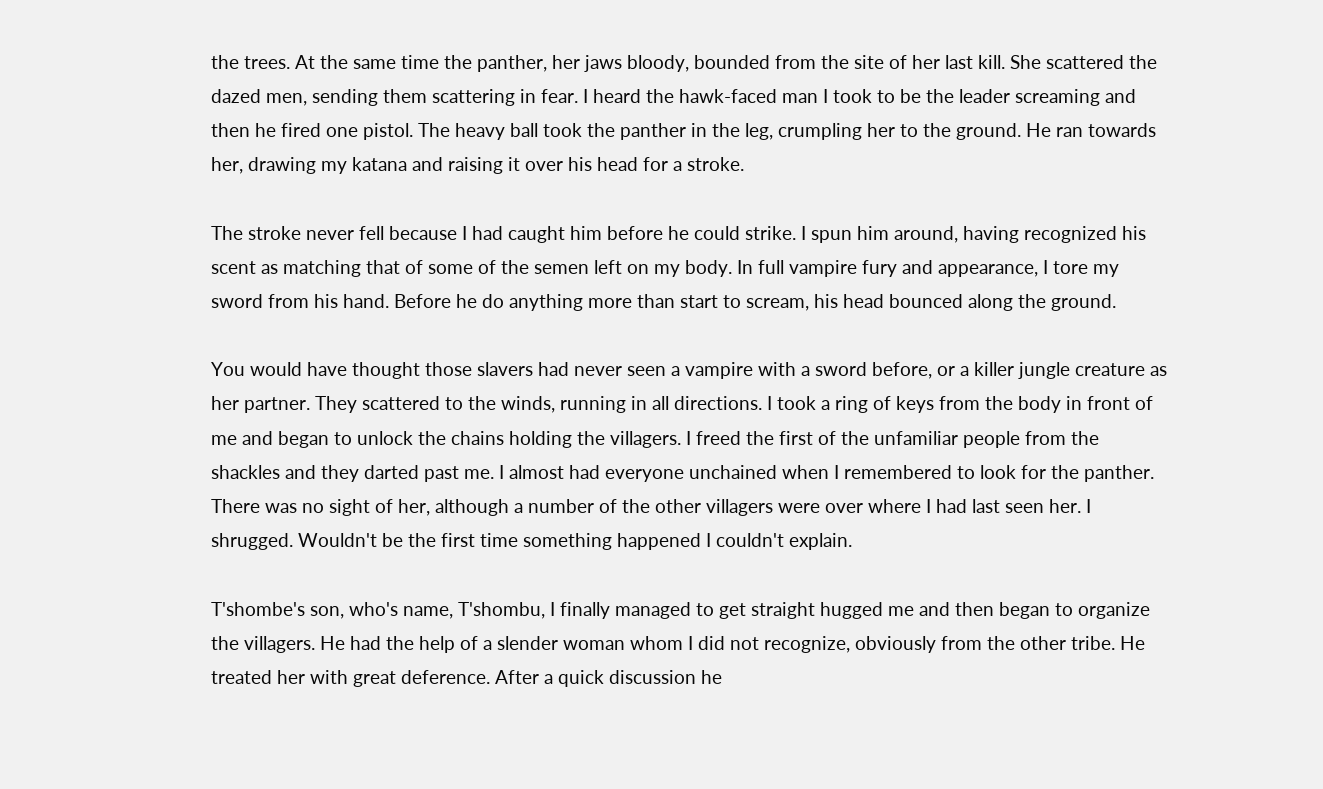the trees. At the same time the panther, her jaws bloody, bounded from the site of her last kill. She scattered the dazed men, sending them scattering in fear. I heard the hawk-faced man I took to be the leader screaming and then he fired one pistol. The heavy ball took the panther in the leg, crumpling her to the ground. He ran towards her, drawing my katana and raising it over his head for a stroke.

The stroke never fell because I had caught him before he could strike. I spun him around, having recognized his scent as matching that of some of the semen left on my body. In full vampire fury and appearance, I tore my sword from his hand. Before he do anything more than start to scream, his head bounced along the ground.

You would have thought those slavers had never seen a vampire with a sword before, or a killer jungle creature as her partner. They scattered to the winds, running in all directions. I took a ring of keys from the body in front of me and began to unlock the chains holding the villagers. I freed the first of the unfamiliar people from the shackles and they darted past me. I almost had everyone unchained when I remembered to look for the panther. There was no sight of her, although a number of the other villagers were over where I had last seen her. I shrugged. Wouldn't be the first time something happened I couldn't explain.

T'shombe's son, who's name, T'shombu, I finally managed to get straight hugged me and then began to organize the villagers. He had the help of a slender woman whom I did not recognize, obviously from the other tribe. He treated her with great deference. After a quick discussion he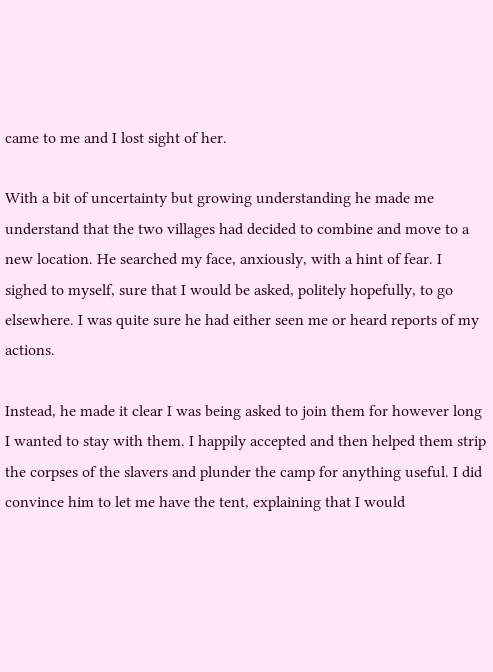came to me and I lost sight of her.

With a bit of uncertainty but growing understanding he made me understand that the two villages had decided to combine and move to a new location. He searched my face, anxiously, with a hint of fear. I sighed to myself, sure that I would be asked, politely hopefully, to go elsewhere. I was quite sure he had either seen me or heard reports of my actions.

Instead, he made it clear I was being asked to join them for however long I wanted to stay with them. I happily accepted and then helped them strip the corpses of the slavers and plunder the camp for anything useful. I did convince him to let me have the tent, explaining that I would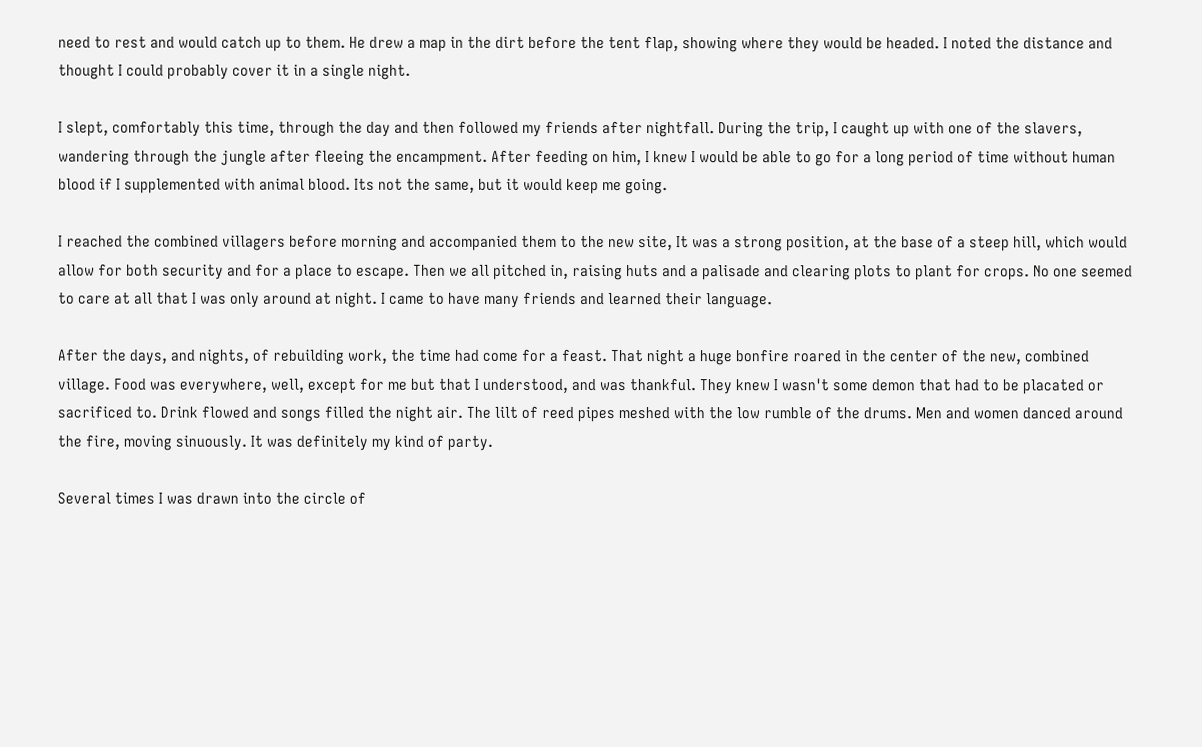need to rest and would catch up to them. He drew a map in the dirt before the tent flap, showing where they would be headed. I noted the distance and thought I could probably cover it in a single night.

I slept, comfortably this time, through the day and then followed my friends after nightfall. During the trip, I caught up with one of the slavers, wandering through the jungle after fleeing the encampment. After feeding on him, I knew I would be able to go for a long period of time without human blood if I supplemented with animal blood. Its not the same, but it would keep me going.

I reached the combined villagers before morning and accompanied them to the new site, It was a strong position, at the base of a steep hill, which would allow for both security and for a place to escape. Then we all pitched in, raising huts and a palisade and clearing plots to plant for crops. No one seemed to care at all that I was only around at night. I came to have many friends and learned their language.

After the days, and nights, of rebuilding work, the time had come for a feast. That night a huge bonfire roared in the center of the new, combined village. Food was everywhere, well, except for me but that I understood, and was thankful. They knew I wasn't some demon that had to be placated or sacrificed to. Drink flowed and songs filled the night air. The lilt of reed pipes meshed with the low rumble of the drums. Men and women danced around the fire, moving sinuously. It was definitely my kind of party.

Several times I was drawn into the circle of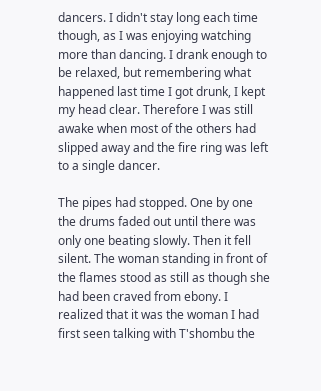dancers. I didn't stay long each time though, as I was enjoying watching more than dancing. I drank enough to be relaxed, but remembering what happened last time I got drunk, I kept my head clear. Therefore I was still awake when most of the others had slipped away and the fire ring was left to a single dancer.

The pipes had stopped. One by one the drums faded out until there was only one beating slowly. Then it fell silent. The woman standing in front of the flames stood as still as though she had been craved from ebony. I realized that it was the woman I had first seen talking with T'shombu the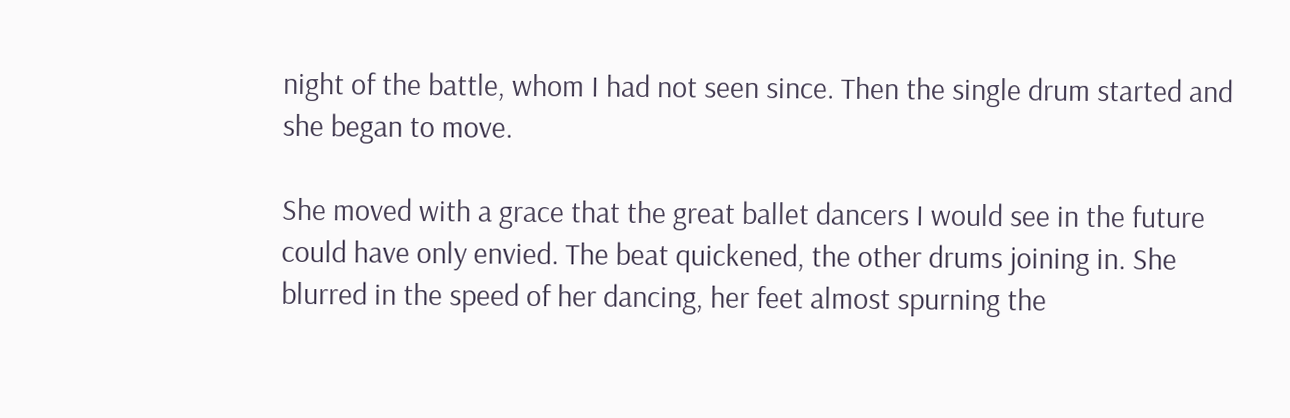night of the battle, whom I had not seen since. Then the single drum started and she began to move.

She moved with a grace that the great ballet dancers I would see in the future could have only envied. The beat quickened, the other drums joining in. She blurred in the speed of her dancing, her feet almost spurning the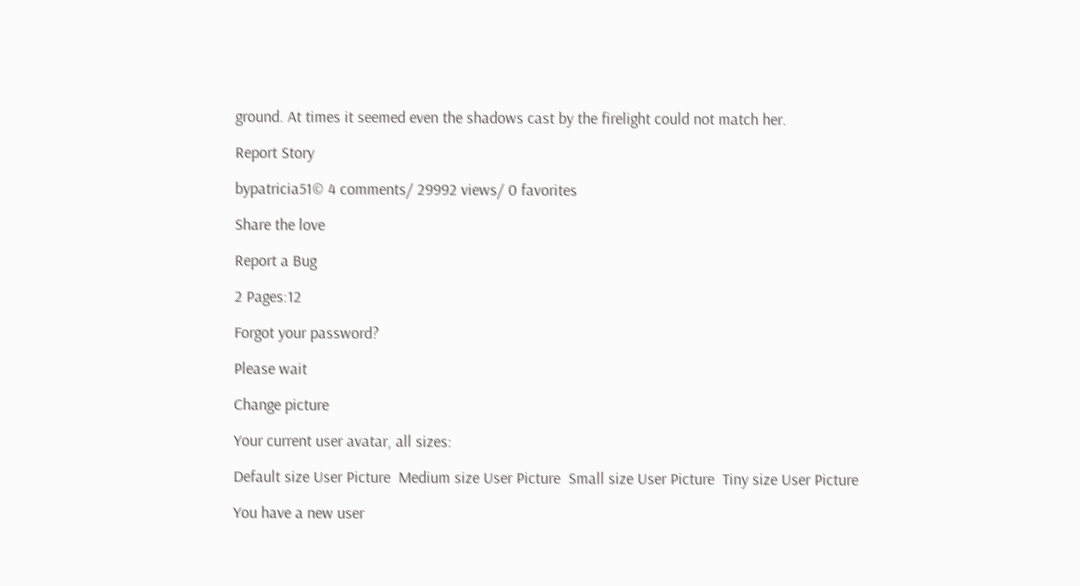ground. At times it seemed even the shadows cast by the firelight could not match her.

Report Story

bypatricia51© 4 comments/ 29992 views/ 0 favorites

Share the love

Report a Bug

2 Pages:12

Forgot your password?

Please wait

Change picture

Your current user avatar, all sizes:

Default size User Picture  Medium size User Picture  Small size User Picture  Tiny size User Picture

You have a new user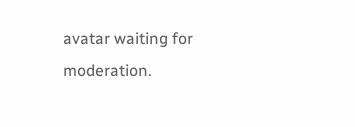avatar waiting for moderation.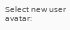Select new user avatar: